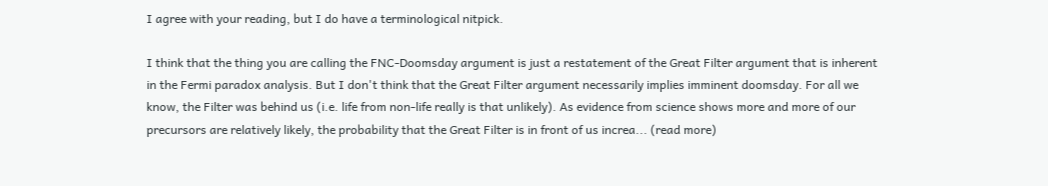I agree with your reading, but I do have a terminological nitpick.

I think that the thing you are calling the FNC-Doomsday argument is just a restatement of the Great Filter argument that is inherent in the Fermi paradox analysis. But I don't think that the Great Filter argument necessarily implies imminent doomsday. For all we know, the Filter was behind us (i.e. life from non-life really is that unlikely). As evidence from science shows more and more of our precursors are relatively likely, the probability that the Great Filter is in front of us increa... (read more)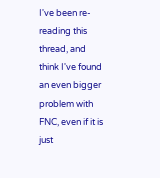I've been re-reading this thread, and think I've found an even bigger problem with FNC, even if it is just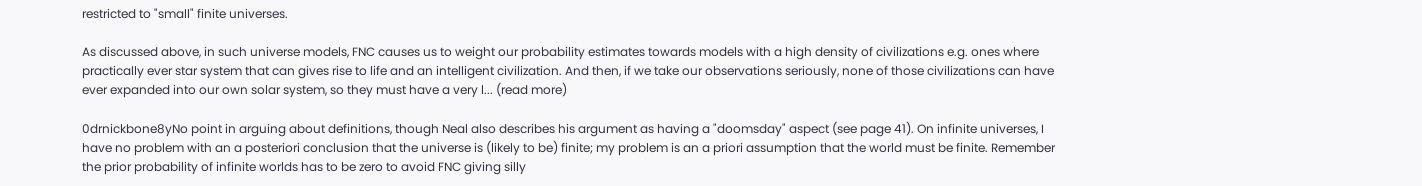restricted to "small" finite universes.

As discussed above, in such universe models, FNC causes us to weight our probability estimates towards models with a high density of civilizations e.g. ones where practically ever star system that can gives rise to life and an intelligent civilization. And then, if we take our observations seriously, none of those civilizations can have ever expanded into our own solar system, so they must have a very l... (read more)

0drnickbone8yNo point in arguing about definitions, though Neal also describes his argument as having a "doomsday" aspect (see page 41). On infinite universes, I have no problem with an a posteriori conclusion that the universe is (likely to be) finite; my problem is an a priori assumption that the world must be finite. Remember the prior probability of infinite worlds has to be zero to avoid FNC giving silly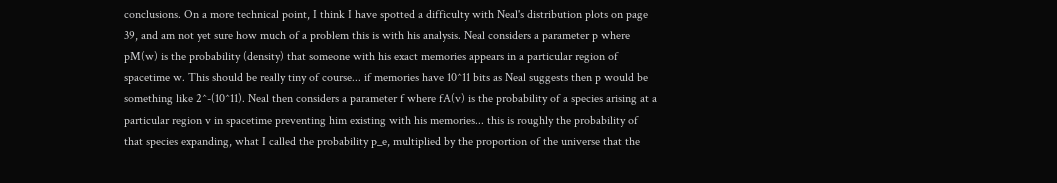conclusions. On a more technical point, I think I have spotted a difficulty with Neal's distribution plots on page 39, and am not yet sure how much of a problem this is with his analysis. Neal considers a parameter p where pM(w) is the probability (density) that someone with his exact memories appears in a particular region of spacetime w. This should be really tiny of course... if memories have 10^11 bits as Neal suggests then p would be something like 2^-(10^11). Neal then considers a parameter f where fA(v) is the probability of a species arising at a particular region v in spacetime preventing him existing with his memories... this is roughly the probability of that species expanding, what I called the probability p_e, multiplied by the proportion of the universe that the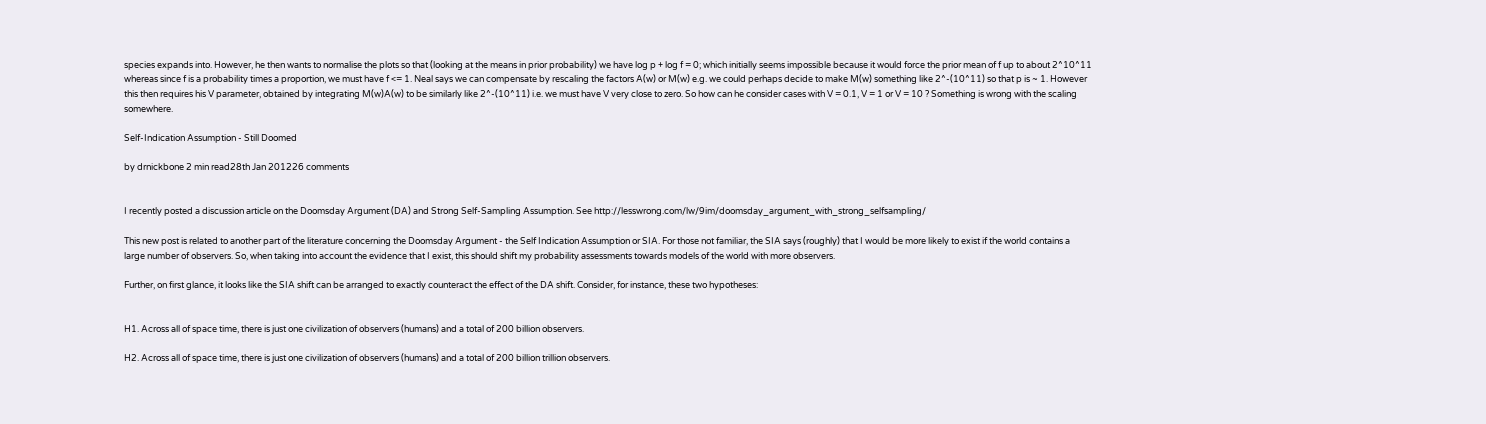species expands into. However, he then wants to normalise the plots so that (looking at the means in prior probability) we have log p + log f = 0; which initially seems impossible because it would force the prior mean of f up to about 2^10^11 whereas since f is a probability times a proportion, we must have f <= 1. Neal says we can compensate by rescaling the factors A(w) or M(w) e.g. we could perhaps decide to make M(w) something like 2^-(10^11) so that p is ~ 1. However this then requires his V parameter, obtained by integrating M(w)A(w) to be similarly like 2^-(10^11) i.e. we must have V very close to zero. So how can he consider cases with V = 0.1, V = 1 or V = 10 ? Something is wrong with the scaling somewhere.

Self-Indication Assumption - Still Doomed

by drnickbone 2 min read28th Jan 201226 comments


I recently posted a discussion article on the Doomsday Argument (DA) and Strong Self-Sampling Assumption. See http://lesswrong.com/lw/9im/doomsday_argument_with_strong_selfsampling/

This new post is related to another part of the literature concerning the Doomsday Argument - the Self Indication Assumption or SIA. For those not familiar, the SIA says (roughly) that I would be more likely to exist if the world contains a large number of observers. So, when taking into account the evidence that I exist, this should shift my probability assessments towards models of the world with more observers.

Further, on first glance, it looks like the SIA shift can be arranged to exactly counteract the effect of the DA shift. Consider, for instance, these two hypotheses:


H1. Across all of space time, there is just one civilization of observers (humans) and a total of 200 billion observers.

H2. Across all of space time, there is just one civilization of observers (humans) and a total of 200 billion trillion observers.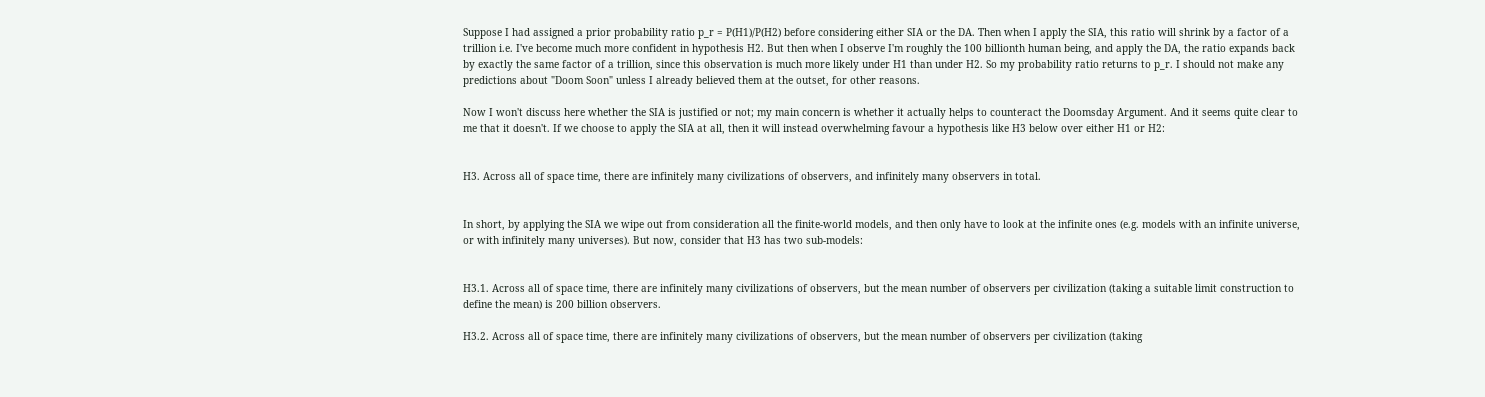Suppose I had assigned a prior probability ratio p_r = P(H1)/P(H2) before considering either SIA or the DA. Then when I apply the SIA, this ratio will shrink by a factor of a trillion i.e. I've become much more confident in hypothesis H2. But then when I observe I'm roughly the 100 billionth human being, and apply the DA, the ratio expands back by exactly the same factor of a trillion, since this observation is much more likely under H1 than under H2. So my probability ratio returns to p_r. I should not make any predictions about "Doom Soon" unless I already believed them at the outset, for other reasons.

Now I won't discuss here whether the SIA is justified or not; my main concern is whether it actually helps to counteract the Doomsday Argument. And it seems quite clear to me that it doesn't. If we choose to apply the SIA at all, then it will instead overwhelming favour a hypothesis like H3 below over either H1 or H2:


H3. Across all of space time, there are infinitely many civilizations of observers, and infinitely many observers in total.


In short, by applying the SIA we wipe out from consideration all the finite-world models, and then only have to look at the infinite ones (e.g. models with an infinite universe, or with infinitely many universes). But now, consider that H3 has two sub-models:


H3.1. Across all of space time, there are infinitely many civilizations of observers, but the mean number of observers per civilization (taking a suitable limit construction to define the mean) is 200 billion observers.

H3.2. Across all of space time, there are infinitely many civilizations of observers, but the mean number of observers per civilization (taking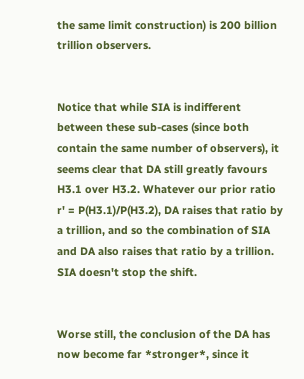the same limit construction) is 200 billion trillion observers.


Notice that while SIA is indifferent between these sub-cases (since both contain the same number of observers), it seems clear that DA still greatly favours H3.1 over H3.2. Whatever our prior ratio r' = P(H3.1)/P(H3.2), DA raises that ratio by a trillion, and so the combination of SIA and DA also raises that ratio by a trillion. SIA doesn't stop the shift.


Worse still, the conclusion of the DA has now become far *stronger*, since it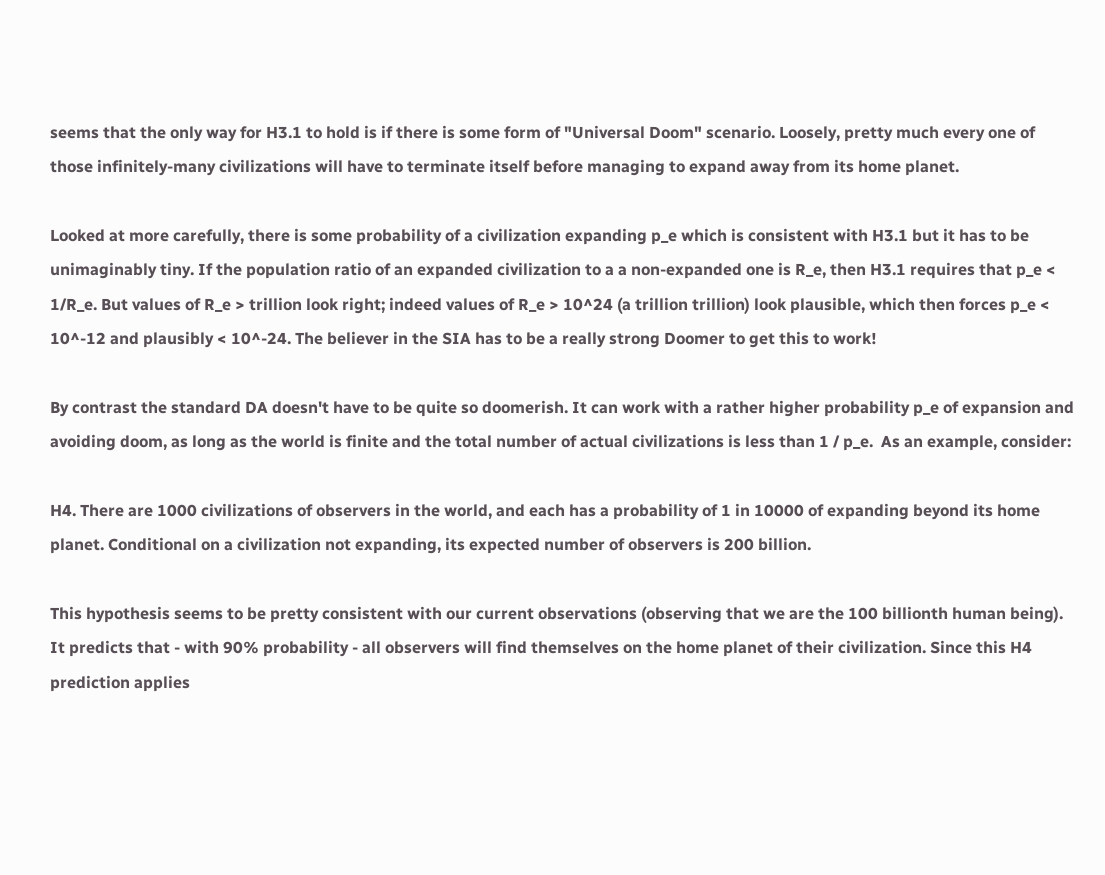seems that the only way for H3.1 to hold is if there is some form of "Universal Doom" scenario. Loosely, pretty much every one of those infinitely-many civilizations will have to terminate itself before managing to expand away from its home planet.

Looked at more carefully, there is some probability of a civilization expanding p_e which is consistent with H3.1 but it has to be unimaginably tiny. If the population ratio of an expanded civilization to a a non-expanded one is R_e, then H3.1 requires that p_e < 1/R_e. But values of R_e > trillion look right; indeed values of R_e > 10^24 (a trillion trillion) look plausible, which then forces p_e < 10^-12 and plausibly < 10^-24. The believer in the SIA has to be a really strong Doomer to get this to work!

By contrast the standard DA doesn't have to be quite so doomerish. It can work with a rather higher probability p_e of expansion and avoiding doom, as long as the world is finite and the total number of actual civilizations is less than 1 / p_e.  As an example, consider:

H4. There are 1000 civilizations of observers in the world, and each has a probability of 1 in 10000 of expanding beyond its home planet. Conditional on a civilization not expanding, its expected number of observers is 200 billion.

This hypothesis seems to be pretty consistent with our current observations (observing that we are the 100 billionth human being). It predicts that - with 90% probability - all observers will find themselves on the home planet of their civilization. Since this H4 prediction applies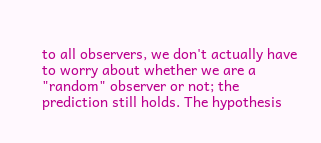to all observers, we don't actually have to worry about whether we are a "random" observer or not; the prediction still holds. The hypothesis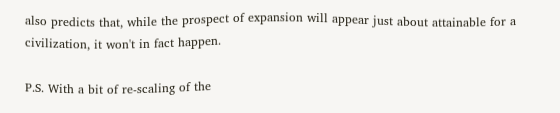also predicts that, while the prospect of expansion will appear just about attainable for a civilization, it won't in fact happen.

P.S. With a bit of re-scaling of the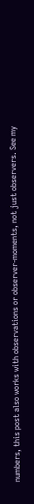numbers, this post also works with observations or observer-moments, not just observers. See my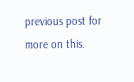previous post for more on this.